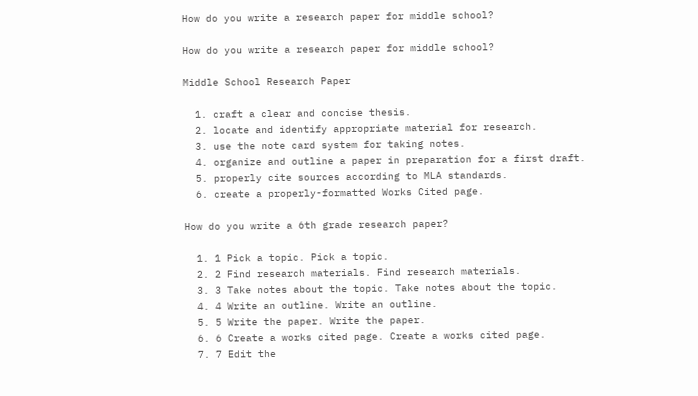How do you write a research paper for middle school?

How do you write a research paper for middle school?

Middle School Research Paper

  1. craft a clear and concise thesis.
  2. locate and identify appropriate material for research.
  3. use the note card system for taking notes.
  4. organize and outline a paper in preparation for a first draft.
  5. properly cite sources according to MLA standards.
  6. create a properly-formatted Works Cited page.

How do you write a 6th grade research paper?

  1. 1 Pick a topic. Pick a topic.
  2. 2 Find research materials. Find research materials.
  3. 3 Take notes about the topic. Take notes about the topic.
  4. 4 Write an outline. Write an outline.
  5. 5 Write the paper. Write the paper.
  6. 6 Create a works cited page. Create a works cited page.
  7. 7 Edit the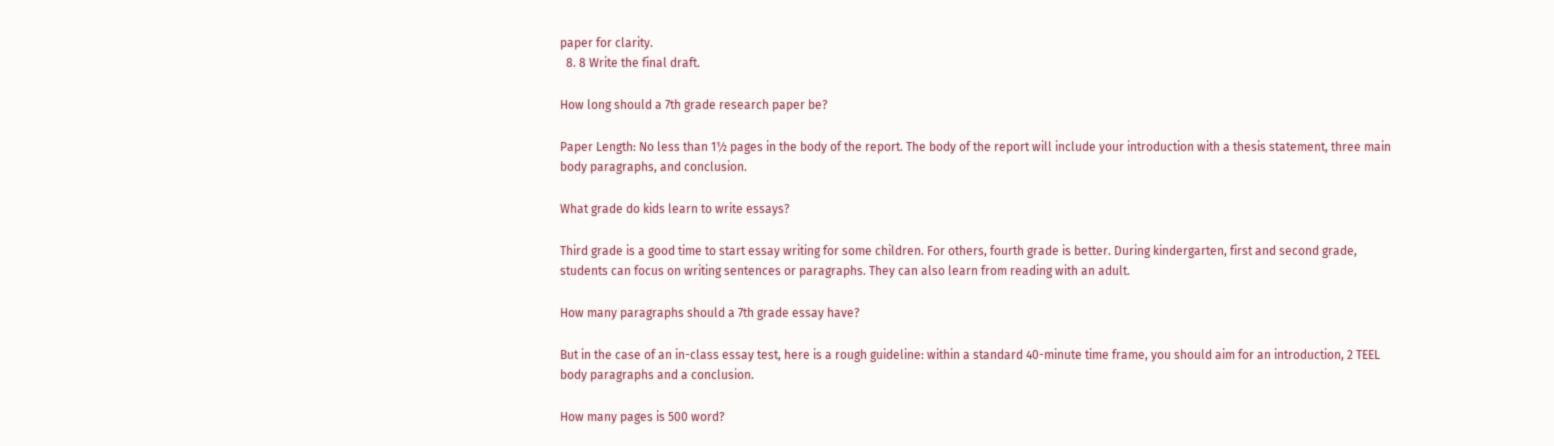paper for clarity.
  8. 8 Write the final draft.

How long should a 7th grade research paper be?

Paper Length: No less than 1½ pages in the body of the report. The body of the report will include your introduction with a thesis statement, three main body paragraphs, and conclusion.

What grade do kids learn to write essays?

Third grade is a good time to start essay writing for some children. For others, fourth grade is better. During kindergarten, first and second grade, students can focus on writing sentences or paragraphs. They can also learn from reading with an adult.

How many paragraphs should a 7th grade essay have?

But in the case of an in-class essay test, here is a rough guideline: within a standard 40-minute time frame, you should aim for an introduction, 2 TEEL body paragraphs and a conclusion.

How many pages is 500 word?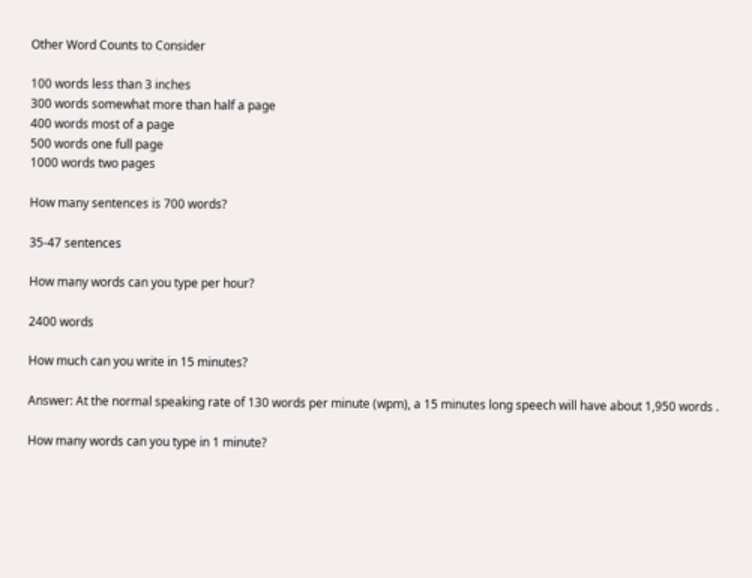Other Word Counts to Consider

100 words less than 3 inches
300 words somewhat more than half a page
400 words most of a page
500 words one full page
1000 words two pages

How many sentences is 700 words?

35-47 sentences

How many words can you type per hour?

2400 words

How much can you write in 15 minutes?

Answer: At the normal speaking rate of 130 words per minute (wpm), a 15 minutes long speech will have about 1,950 words .

How many words can you type in 1 minute?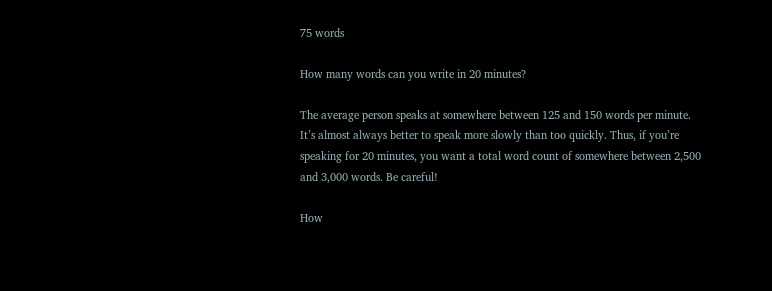75 words

How many words can you write in 20 minutes?

The average person speaks at somewhere between 125 and 150 words per minute. It’s almost always better to speak more slowly than too quickly. Thus, if you’re speaking for 20 minutes, you want a total word count of somewhere between 2,500 and 3,000 words. Be careful!

How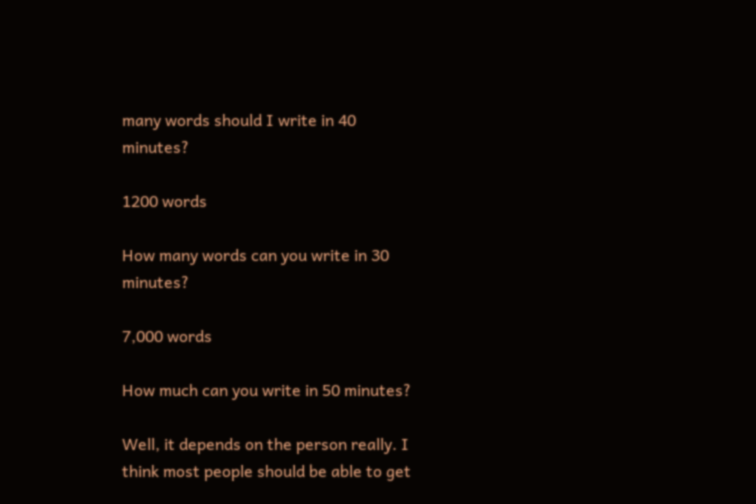many words should I write in 40 minutes?

1200 words

How many words can you write in 30 minutes?

7,000 words

How much can you write in 50 minutes?

Well, it depends on the person really. I think most people should be able to get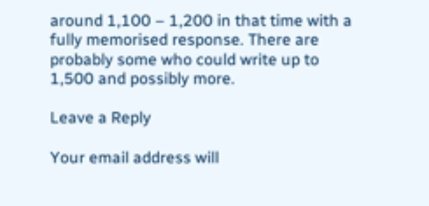around 1,100 – 1,200 in that time with a fully memorised response. There are probably some who could write up to 1,500 and possibly more.

Leave a Reply

Your email address will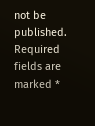not be published. Required fields are marked *